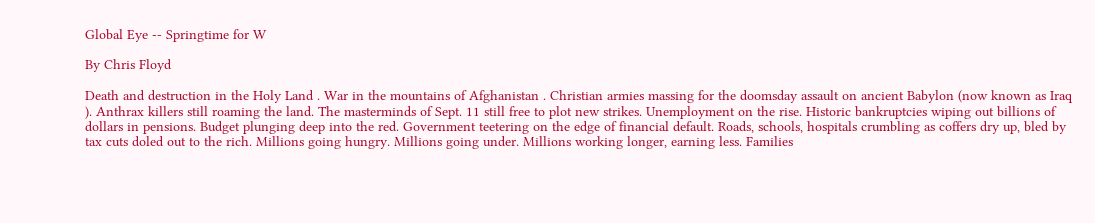Global Eye -- Springtime for W

By Chris Floyd

Death and destruction in the Holy Land . War in the mountains of Afghanistan . Christian armies massing for the doomsday assault on ancient Babylon (now known as Iraq ). Anthrax killers still roaming the land. The masterminds of Sept. 11 still free to plot new strikes. Unemployment on the rise. Historic bankruptcies wiping out billions of dollars in pensions. Budget plunging deep into the red. Government teetering on the edge of financial default. Roads, schools, hospitals crumbling as coffers dry up, bled by tax cuts doled out to the rich. Millions going hungry. Millions going under. Millions working longer, earning less. Families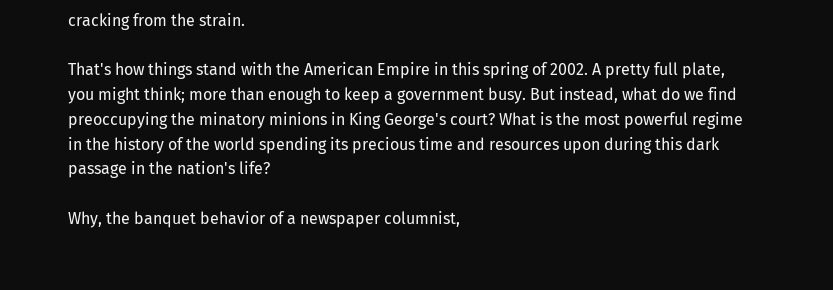cracking from the strain.

That's how things stand with the American Empire in this spring of 2002. A pretty full plate, you might think; more than enough to keep a government busy. But instead, what do we find preoccupying the minatory minions in King George's court? What is the most powerful regime in the history of the world spending its precious time and resources upon during this dark passage in the nation's life?

Why, the banquet behavior of a newspaper columnist,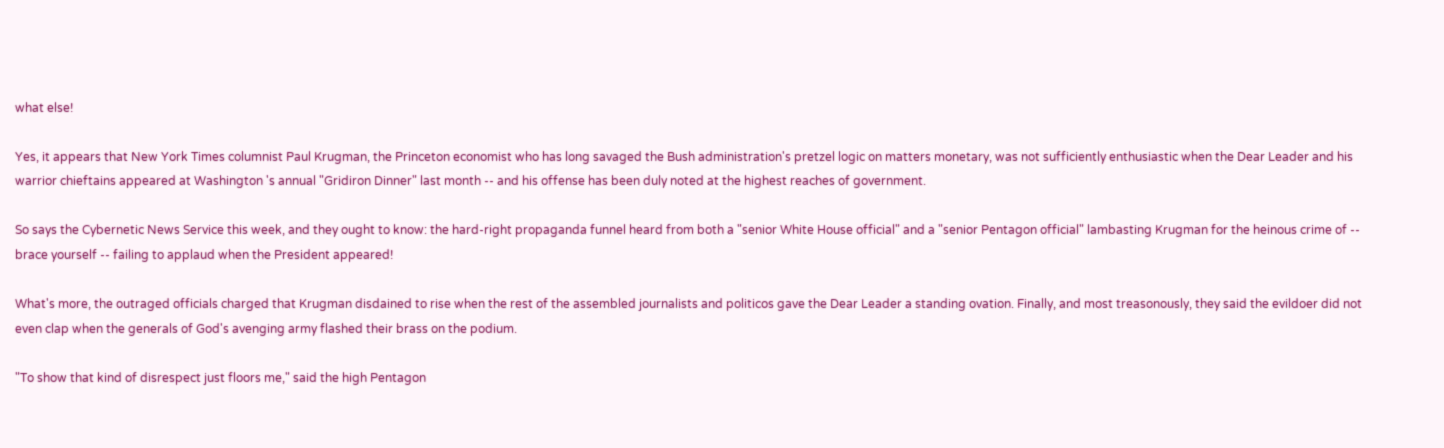what else!

Yes, it appears that New York Times columnist Paul Krugman, the Princeton economist who has long savaged the Bush administration's pretzel logic on matters monetary, was not sufficiently enthusiastic when the Dear Leader and his warrior chieftains appeared at Washington 's annual "Gridiron Dinner" last month -- and his offense has been duly noted at the highest reaches of government.

So says the Cybernetic News Service this week, and they ought to know: the hard-right propaganda funnel heard from both a "senior White House official" and a "senior Pentagon official" lambasting Krugman for the heinous crime of -- brace yourself -- failing to applaud when the President appeared!

What's more, the outraged officials charged that Krugman disdained to rise when the rest of the assembled journalists and politicos gave the Dear Leader a standing ovation. Finally, and most treasonously, they said the evildoer did not even clap when the generals of God's avenging army flashed their brass on the podium.

"To show that kind of disrespect just floors me," said the high Pentagon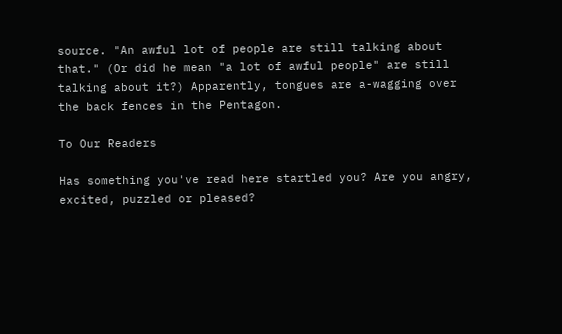source. "An awful lot of people are still talking about that." (Or did he mean "a lot of awful people" are still talking about it?) Apparently, tongues are a-wagging over the back fences in the Pentagon.

To Our Readers

Has something you've read here startled you? Are you angry, excited, puzzled or pleased?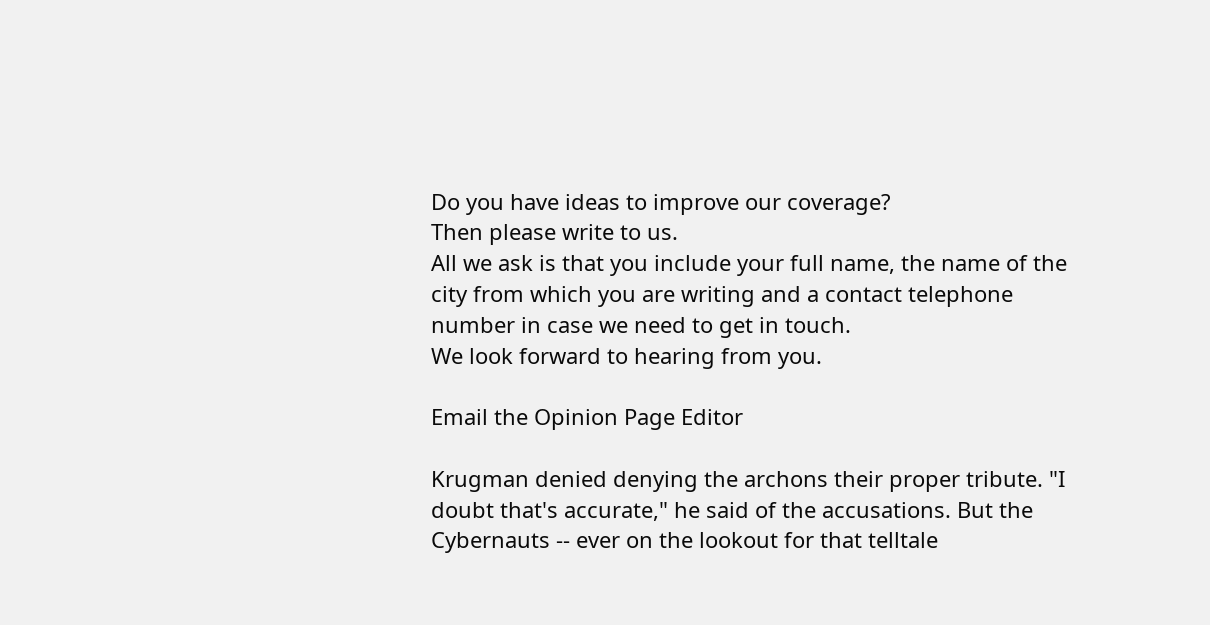Do you have ideas to improve our coverage?
Then please write to us.
All we ask is that you include your full name, the name of the city from which you are writing and a contact telephone number in case we need to get in touch.
We look forward to hearing from you.

Email the Opinion Page Editor

Krugman denied denying the archons their proper tribute. "I doubt that's accurate," he said of the accusations. But the Cybernauts -- ever on the lookout for that telltale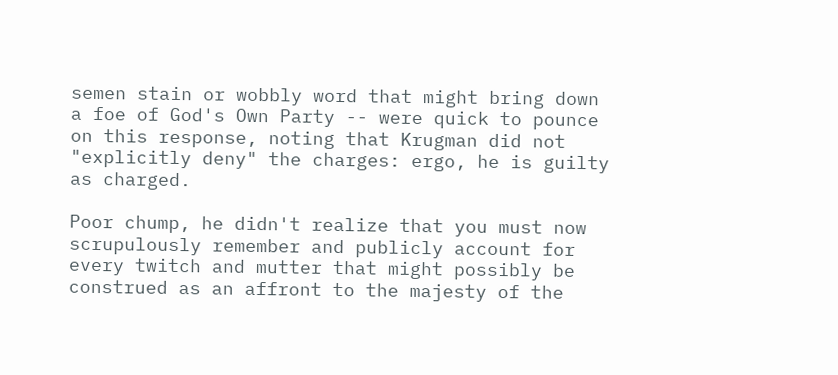semen stain or wobbly word that might bring down a foe of God's Own Party -- were quick to pounce on this response, noting that Krugman did not "explicitly deny" the charges: ergo, he is guilty as charged.

Poor chump, he didn't realize that you must now scrupulously remember and publicly account for every twitch and mutter that might possibly be construed as an affront to the majesty of the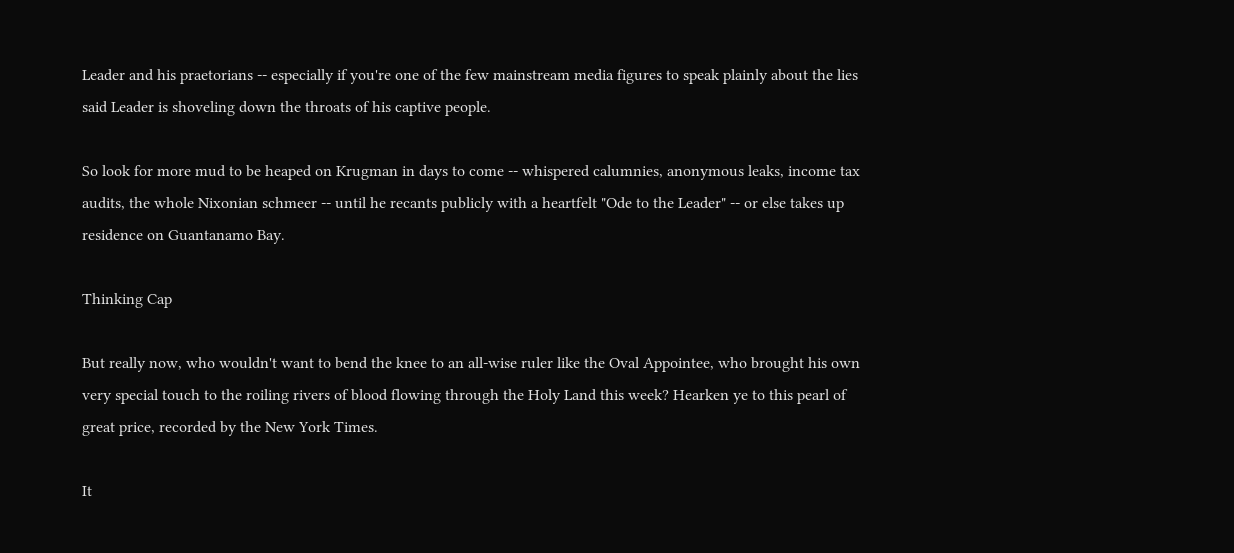Leader and his praetorians -- especially if you're one of the few mainstream media figures to speak plainly about the lies said Leader is shoveling down the throats of his captive people.

So look for more mud to be heaped on Krugman in days to come -- whispered calumnies, anonymous leaks, income tax audits, the whole Nixonian schmeer -- until he recants publicly with a heartfelt "Ode to the Leader" -- or else takes up residence on Guantanamo Bay.

Thinking Cap

But really now, who wouldn't want to bend the knee to an all-wise ruler like the Oval Appointee, who brought his own very special touch to the roiling rivers of blood flowing through the Holy Land this week? Hearken ye to this pearl of great price, recorded by the New York Times.

It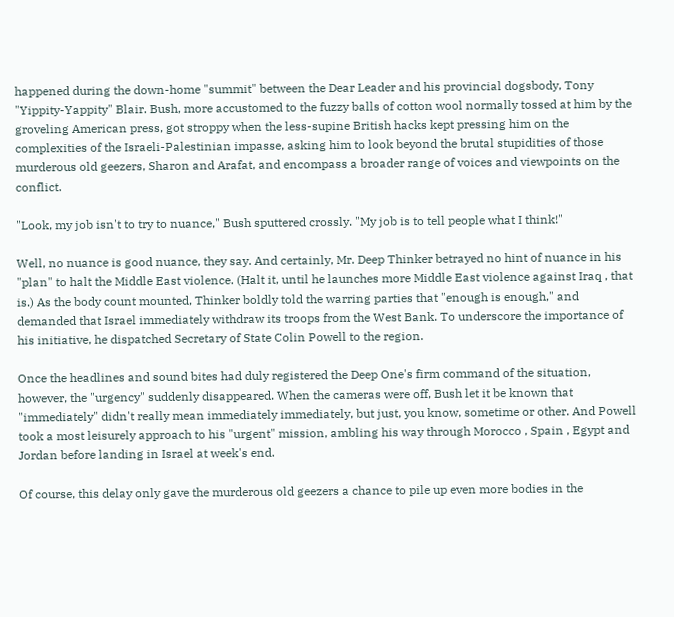happened during the down-home "summit" between the Dear Leader and his provincial dogsbody, Tony "Yippity-Yappity" Blair. Bush, more accustomed to the fuzzy balls of cotton wool normally tossed at him by the groveling American press, got stroppy when the less-supine British hacks kept pressing him on the complexities of the Israeli-Palestinian impasse, asking him to look beyond the brutal stupidities of those murderous old geezers, Sharon and Arafat, and encompass a broader range of voices and viewpoints on the conflict.

"Look, my job isn't to try to nuance," Bush sputtered crossly. "My job is to tell people what I think!"

Well, no nuance is good nuance, they say. And certainly, Mr. Deep Thinker betrayed no hint of nuance in his "plan" to halt the Middle East violence. (Halt it, until he launches more Middle East violence against Iraq , that is.) As the body count mounted, Thinker boldly told the warring parties that "enough is enough," and demanded that Israel immediately withdraw its troops from the West Bank. To underscore the importance of his initiative, he dispatched Secretary of State Colin Powell to the region.

Once the headlines and sound bites had duly registered the Deep One's firm command of the situation, however, the "urgency" suddenly disappeared. When the cameras were off, Bush let it be known that "immediately" didn't really mean immediately immediately, but just, you know, sometime or other. And Powell took a most leisurely approach to his "urgent" mission, ambling his way through Morocco , Spain , Egypt and Jordan before landing in Israel at week's end.

Of course, this delay only gave the murderous old geezers a chance to pile up even more bodies in the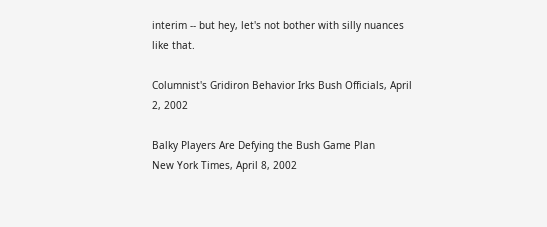interim -- but hey, let's not bother with silly nuances like that.

Columnist's Gridiron Behavior Irks Bush Officials, April 2, 2002

Balky Players Are Defying the Bush Game Plan
New York Times, April 8, 2002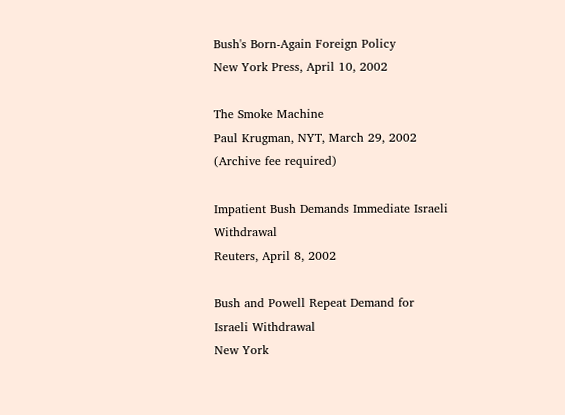Bush's Born-Again Foreign Policy
New York Press, April 10, 2002

The Smoke Machine
Paul Krugman, NYT, March 29, 2002 (Archive fee required)

Impatient Bush Demands Immediate Israeli Withdrawal
Reuters, April 8, 2002

Bush and Powell Repeat Demand for Israeli Withdrawal
New York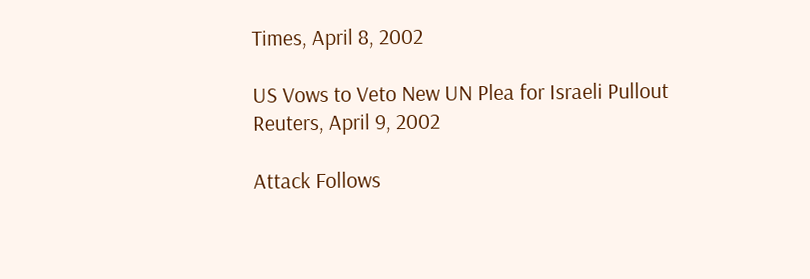Times, April 8, 2002

US Vows to Veto New UN Plea for Israeli Pullout
Reuters, April 9, 2002

Attack Follows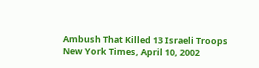Ambush That Killed 13 Israeli Troops
New York Times, April 10, 2002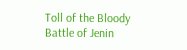Toll of the Bloody Battle of Jenin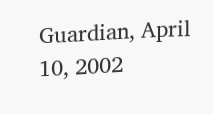Guardian, April 10, 2002